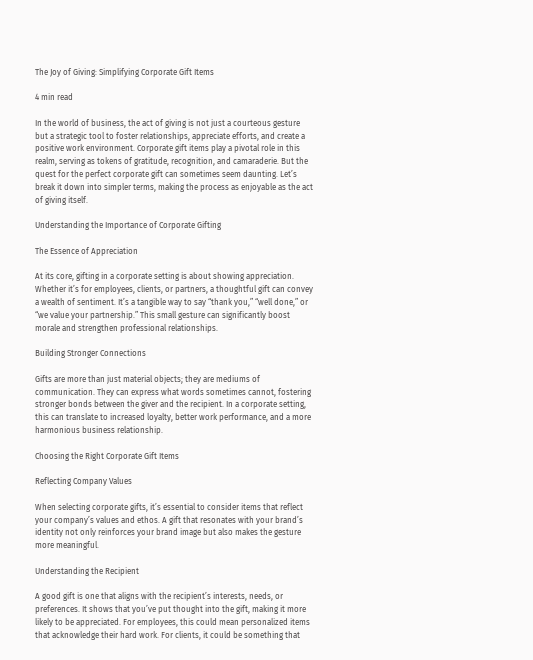The Joy of Giving: Simplifying Corporate Gift Items

4 min read

In the world of business, the act of giving is not just a courteous gesture but a strategic tool to foster relationships, appreciate efforts, and create a positive work environment. Corporate gift items play a pivotal role in this realm, serving as tokens of gratitude, recognition, and camaraderie. But the quest for the perfect corporate gift can sometimes seem daunting. Let’s break it down into simpler terms, making the process as enjoyable as the act of giving itself.

Understanding the Importance of Corporate Gifting

The Essence of Appreciation

At its core, gifting in a corporate setting is about showing appreciation. Whether it’s for employees, clients, or partners, a thoughtful gift can convey a wealth of sentiment. It’s a tangible way to say “thank you,” “well done,” or “we value your partnership.” This small gesture can significantly boost morale and strengthen professional relationships.

Building Stronger Connections

Gifts are more than just material objects; they are mediums of communication. They can express what words sometimes cannot, fostering stronger bonds between the giver and the recipient. In a corporate setting, this can translate to increased loyalty, better work performance, and a more harmonious business relationship.

Choosing the Right Corporate Gift Items

Reflecting Company Values

When selecting corporate gifts, it’s essential to consider items that reflect your company’s values and ethos. A gift that resonates with your brand’s identity not only reinforces your brand image but also makes the gesture more meaningful.

Understanding the Recipient

A good gift is one that aligns with the recipient’s interests, needs, or preferences. It shows that you’ve put thought into the gift, making it more likely to be appreciated. For employees, this could mean personalized items that acknowledge their hard work. For clients, it could be something that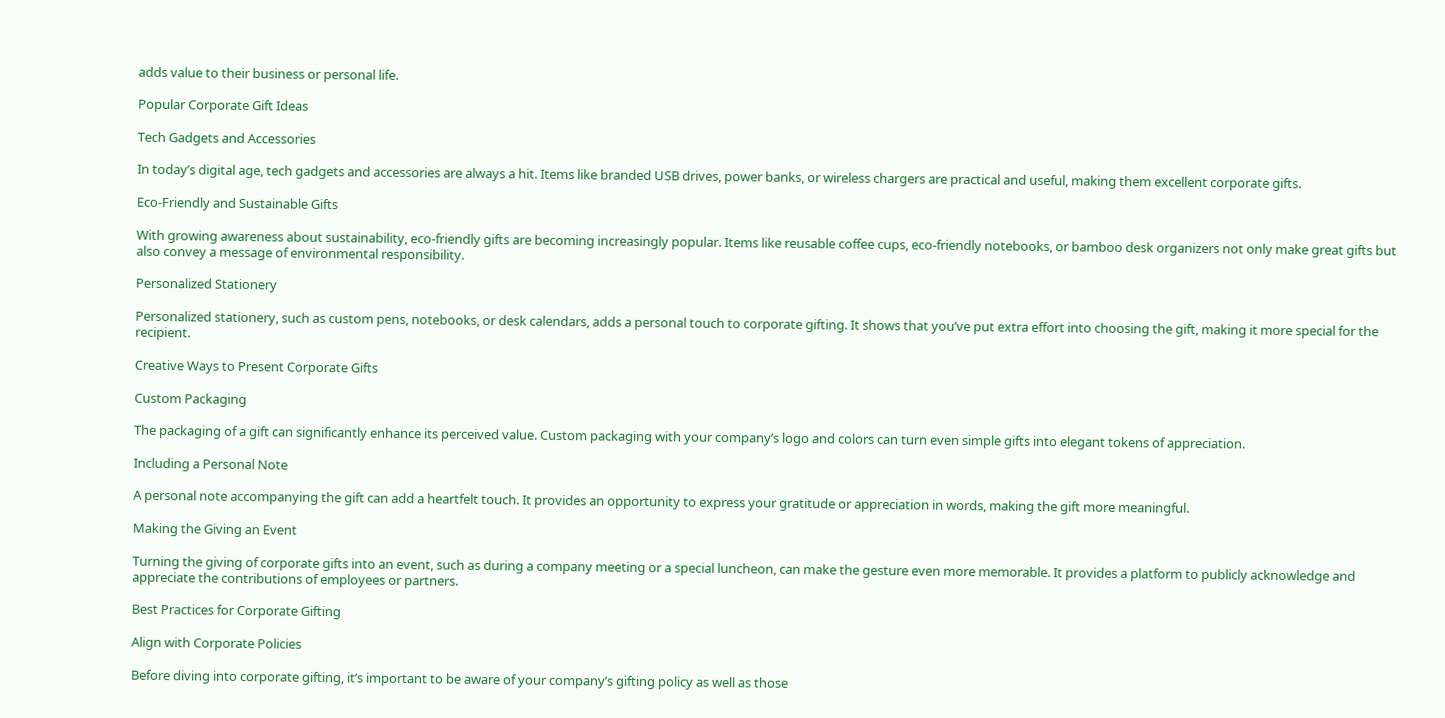adds value to their business or personal life.

Popular Corporate Gift Ideas

Tech Gadgets and Accessories

In today’s digital age, tech gadgets and accessories are always a hit. Items like branded USB drives, power banks, or wireless chargers are practical and useful, making them excellent corporate gifts.

Eco-Friendly and Sustainable Gifts

With growing awareness about sustainability, eco-friendly gifts are becoming increasingly popular. Items like reusable coffee cups, eco-friendly notebooks, or bamboo desk organizers not only make great gifts but also convey a message of environmental responsibility.

Personalized Stationery

Personalized stationery, such as custom pens, notebooks, or desk calendars, adds a personal touch to corporate gifting. It shows that you’ve put extra effort into choosing the gift, making it more special for the recipient.

Creative Ways to Present Corporate Gifts

Custom Packaging

The packaging of a gift can significantly enhance its perceived value. Custom packaging with your company’s logo and colors can turn even simple gifts into elegant tokens of appreciation.

Including a Personal Note

A personal note accompanying the gift can add a heartfelt touch. It provides an opportunity to express your gratitude or appreciation in words, making the gift more meaningful.

Making the Giving an Event

Turning the giving of corporate gifts into an event, such as during a company meeting or a special luncheon, can make the gesture even more memorable. It provides a platform to publicly acknowledge and appreciate the contributions of employees or partners.

Best Practices for Corporate Gifting

Align with Corporate Policies

Before diving into corporate gifting, it’s important to be aware of your company’s gifting policy as well as those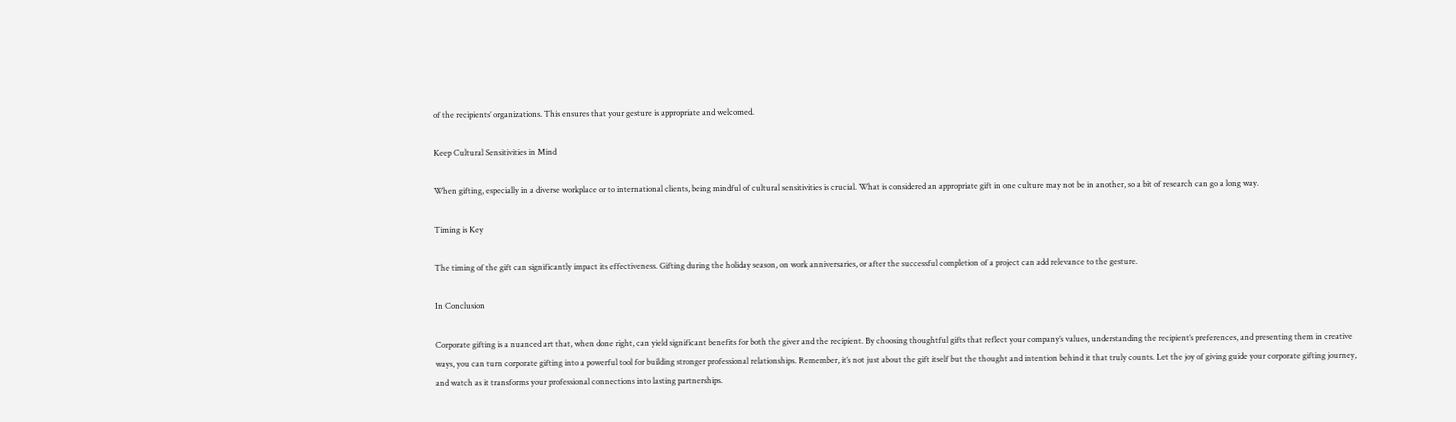of the recipients’ organizations. This ensures that your gesture is appropriate and welcomed.

Keep Cultural Sensitivities in Mind

When gifting, especially in a diverse workplace or to international clients, being mindful of cultural sensitivities is crucial. What is considered an appropriate gift in one culture may not be in another, so a bit of research can go a long way.

Timing is Key

The timing of the gift can significantly impact its effectiveness. Gifting during the holiday season, on work anniversaries, or after the successful completion of a project can add relevance to the gesture.

In Conclusion

Corporate gifting is a nuanced art that, when done right, can yield significant benefits for both the giver and the recipient. By choosing thoughtful gifts that reflect your company’s values, understanding the recipient’s preferences, and presenting them in creative ways, you can turn corporate gifting into a powerful tool for building stronger professional relationships. Remember, it’s not just about the gift itself but the thought and intention behind it that truly counts. Let the joy of giving guide your corporate gifting journey, and watch as it transforms your professional connections into lasting partnerships.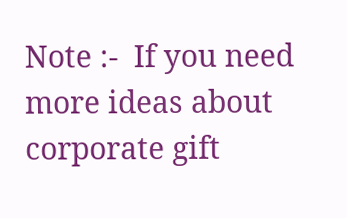Note :-  If you need more ideas about corporate gift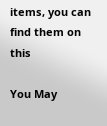items, you can find them on this

You May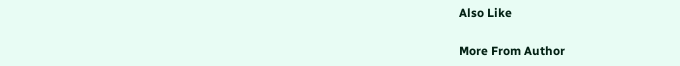Also Like

More From Author